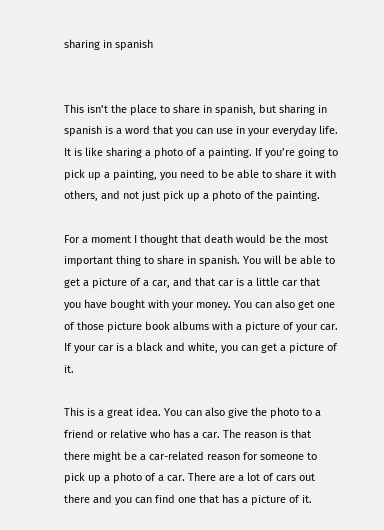sharing in spanish


This isn’t the place to share in spanish, but sharing in spanish is a word that you can use in your everyday life. It is like sharing a photo of a painting. If you’re going to pick up a painting, you need to be able to share it with others, and not just pick up a photo of the painting.

For a moment I thought that death would be the most important thing to share in spanish. You will be able to get a picture of a car, and that car is a little car that you have bought with your money. You can also get one of those picture book albums with a picture of your car. If your car is a black and white, you can get a picture of it.

This is a great idea. You can also give the photo to a friend or relative who has a car. The reason is that there might be a car-related reason for someone to pick up a photo of a car. There are a lot of cars out there and you can find one that has a picture of it.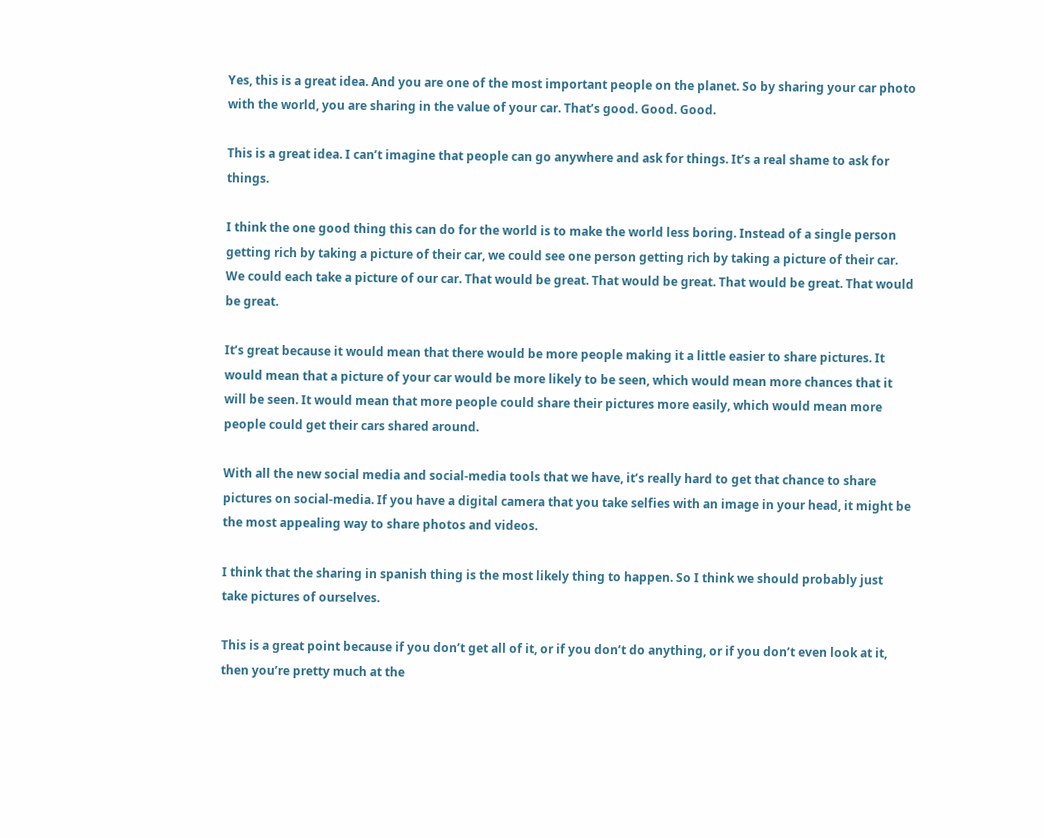Yes, this is a great idea. And you are one of the most important people on the planet. So by sharing your car photo with the world, you are sharing in the value of your car. That’s good. Good. Good.

This is a great idea. I can’t imagine that people can go anywhere and ask for things. It’s a real shame to ask for things.

I think the one good thing this can do for the world is to make the world less boring. Instead of a single person getting rich by taking a picture of their car, we could see one person getting rich by taking a picture of their car. We could each take a picture of our car. That would be great. That would be great. That would be great. That would be great.

It’s great because it would mean that there would be more people making it a little easier to share pictures. It would mean that a picture of your car would be more likely to be seen, which would mean more chances that it will be seen. It would mean that more people could share their pictures more easily, which would mean more people could get their cars shared around.

With all the new social media and social-media tools that we have, it’s really hard to get that chance to share pictures on social-media. If you have a digital camera that you take selfies with an image in your head, it might be the most appealing way to share photos and videos.

I think that the sharing in spanish thing is the most likely thing to happen. So I think we should probably just take pictures of ourselves.

This is a great point because if you don’t get all of it, or if you don’t do anything, or if you don’t even look at it, then you’re pretty much at the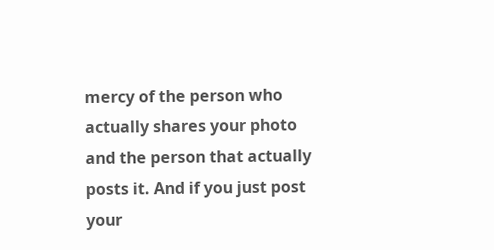mercy of the person who actually shares your photo and the person that actually posts it. And if you just post your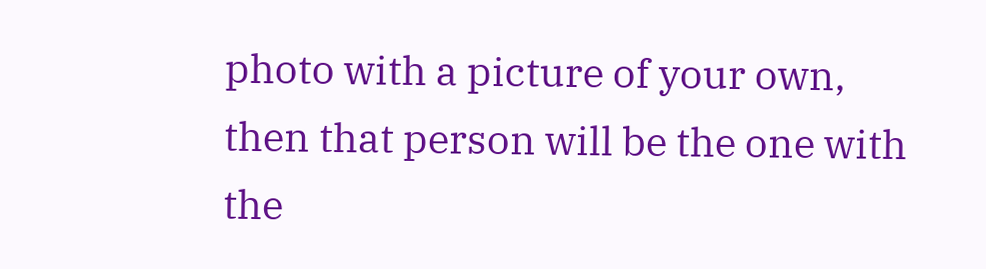photo with a picture of your own, then that person will be the one with the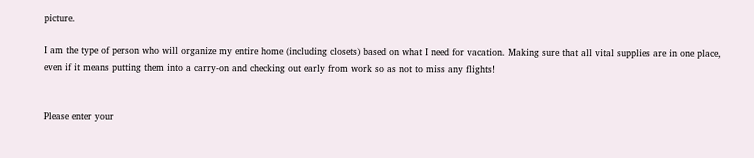picture.

I am the type of person who will organize my entire home (including closets) based on what I need for vacation. Making sure that all vital supplies are in one place, even if it means putting them into a carry-on and checking out early from work so as not to miss any flights!


Please enter your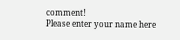comment!
Please enter your name here